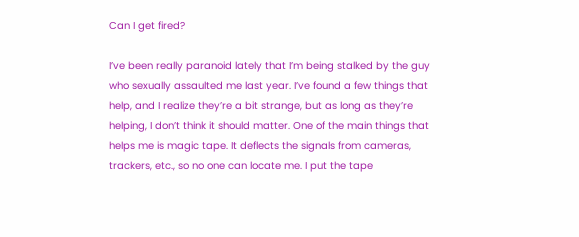Can I get fired?

I’ve been really paranoid lately that I’m being stalked by the guy who sexually assaulted me last year. I’ve found a few things that help, and I realize they’re a bit strange, but as long as they’re helping, I don’t think it should matter. One of the main things that helps me is magic tape. It deflects the signals from cameras, trackers, etc., so no one can locate me. I put the tape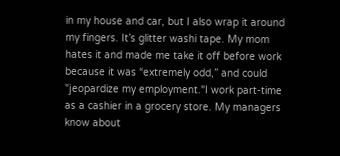in my house and car, but I also wrap it around my fingers. It’s glitter washi tape. My mom hates it and made me take it off before work because it was “extremely odd,” and could "jeopardize my employment."I work part-time as a cashier in a grocery store. My managers know about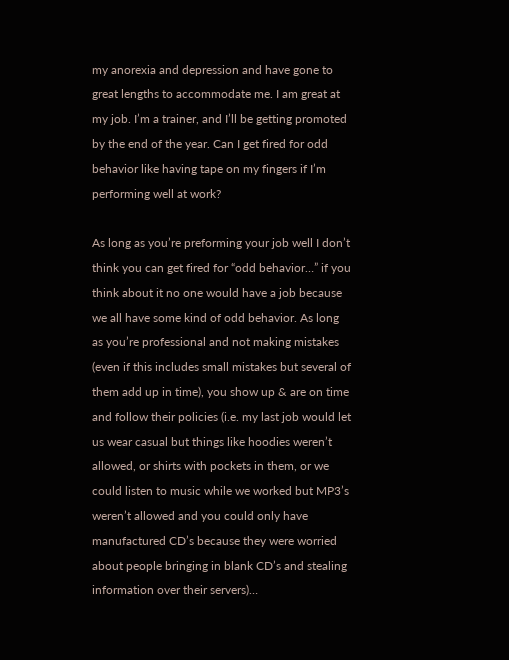my anorexia and depression and have gone to great lengths to accommodate me. I am great at my job. I’m a trainer, and I’ll be getting promoted by the end of the year. Can I get fired for odd behavior like having tape on my fingers if I’m performing well at work?

As long as you’re preforming your job well I don’t think you can get fired for “odd behavior…” if you think about it no one would have a job because we all have some kind of odd behavior. As long as you’re professional and not making mistakes (even if this includes small mistakes but several of them add up in time), you show up & are on time and follow their policies (i.e. my last job would let us wear casual but things like hoodies weren’t allowed, or shirts with pockets in them, or we could listen to music while we worked but MP3’s weren’t allowed and you could only have manufactured CD’s because they were worried about people bringing in blank CD’s and stealing information over their servers)…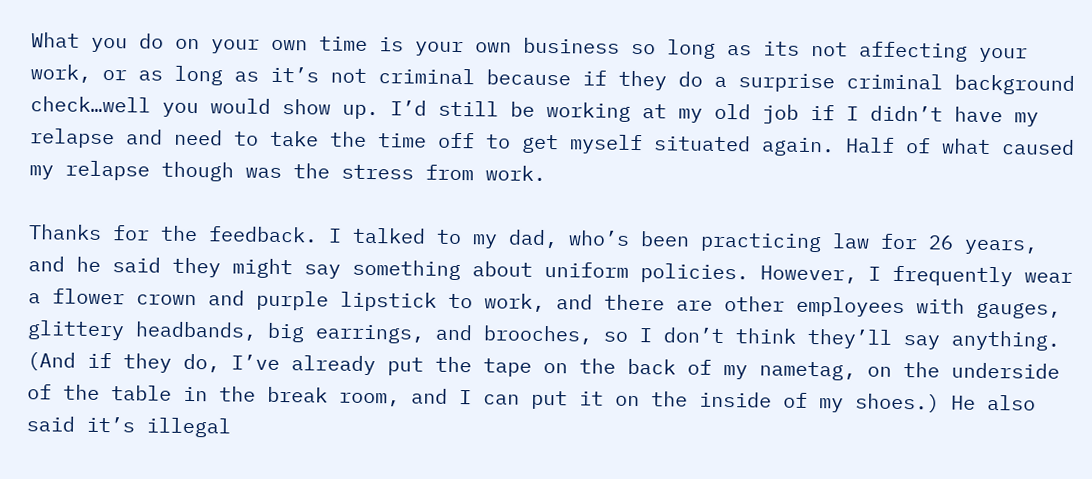What you do on your own time is your own business so long as its not affecting your work, or as long as it’s not criminal because if they do a surprise criminal background check…well you would show up. I’d still be working at my old job if I didn’t have my relapse and need to take the time off to get myself situated again. Half of what caused my relapse though was the stress from work.

Thanks for the feedback. I talked to my dad, who’s been practicing law for 26 years, and he said they might say something about uniform policies. However, I frequently wear a flower crown and purple lipstick to work, and there are other employees with gauges, glittery headbands, big earrings, and brooches, so I don’t think they’ll say anything. (And if they do, I’ve already put the tape on the back of my nametag, on the underside of the table in the break room, and I can put it on the inside of my shoes.) He also said it’s illegal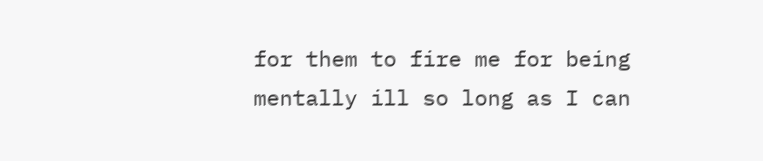for them to fire me for being mentally ill so long as I can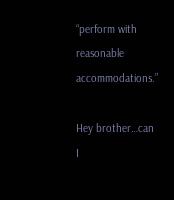“perform with reasonable accommodations.”

Hey brother…can I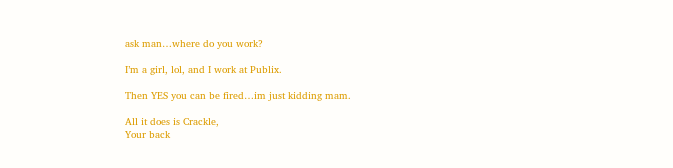ask man…where do you work?

I’m a girl, lol, and I work at Publix.

Then YES you can be fired…im just kidding mam.

All it does is Crackle,
Your back